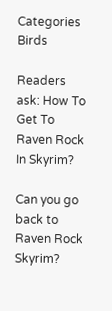Categories Birds

Readers ask: How To Get To Raven Rock In Skyrim?

Can you go back to Raven Rock Skyrim?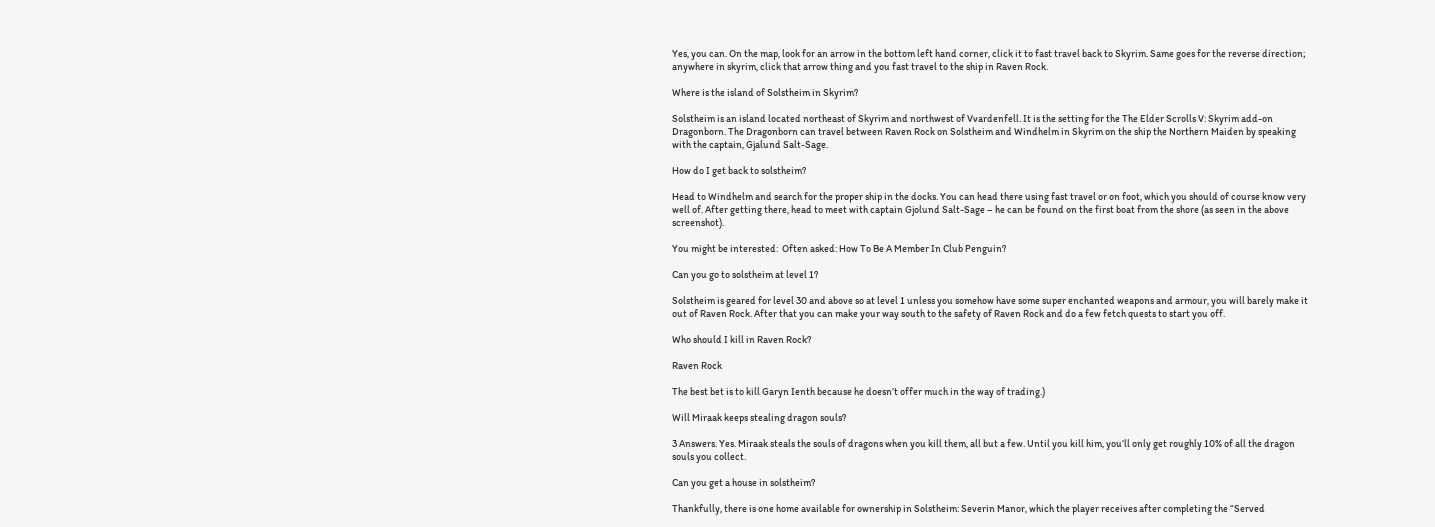Yes, you can. On the map, look for an arrow in the bottom left hand corner, click it to fast travel back to Skyrim. Same goes for the reverse direction; anywhere in skyrim, click that arrow thing and you fast travel to the ship in Raven Rock.

Where is the island of Solstheim in Skyrim?

Solstheim is an island located northeast of Skyrim and northwest of Vvardenfell. It is the setting for the The Elder Scrolls V: Skyrim add-on Dragonborn. The Dragonborn can travel between Raven Rock on Solstheim and Windhelm in Skyrim on the ship the Northern Maiden by speaking with the captain, Gjalund Salt-Sage.

How do I get back to solstheim?

Head to Windhelm and search for the proper ship in the docks. You can head there using fast travel or on foot, which you should of course know very well of. After getting there, head to meet with captain Gjolund Salt-Sage – he can be found on the first boat from the shore (as seen in the above screenshot).

You might be interested:  Often asked: How To Be A Member In Club Penguin?

Can you go to solstheim at level 1?

Solstheim is geared for level 30 and above so at level 1 unless you somehow have some super enchanted weapons and armour, you will barely make it out of Raven Rock. After that you can make your way south to the safety of Raven Rock and do a few fetch quests to start you off.

Who should I kill in Raven Rock?

Raven Rock

The best bet is to kill Garyn Ienth because he doesn’t offer much in the way of trading.)

Will Miraak keeps stealing dragon souls?

3 Answers. Yes. Miraak steals the souls of dragons when you kill them, all but a few. Until you kill him, you’ll only get roughly 10% of all the dragon souls you collect.

Can you get a house in solstheim?

Thankfully, there is one home available for ownership in Solstheim: Severin Manor, which the player receives after completing the “Served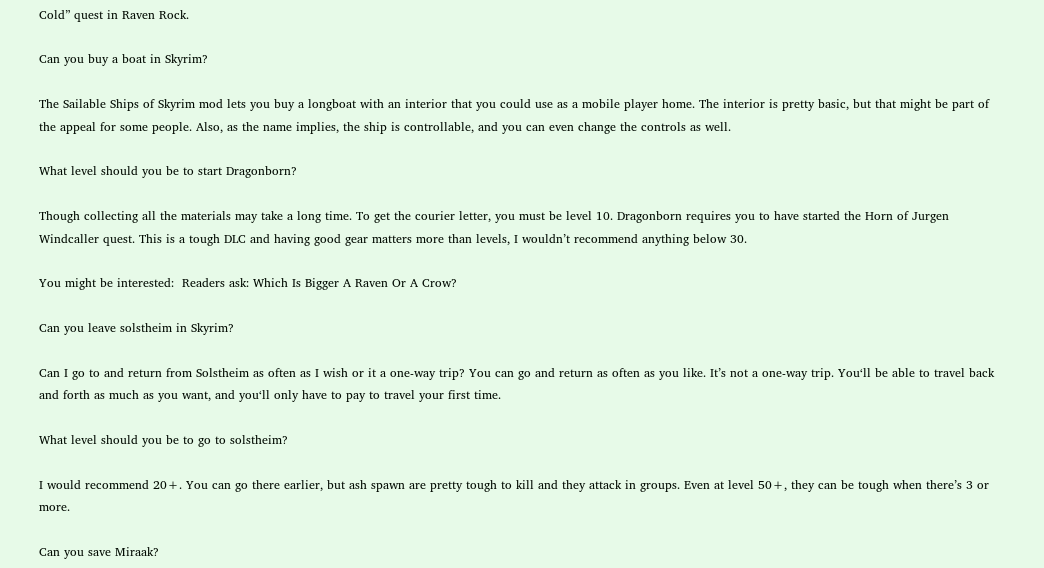Cold” quest in Raven Rock.

Can you buy a boat in Skyrim?

The Sailable Ships of Skyrim mod lets you buy a longboat with an interior that you could use as a mobile player home. The interior is pretty basic, but that might be part of the appeal for some people. Also, as the name implies, the ship is controllable, and you can even change the controls as well.

What level should you be to start Dragonborn?

Though collecting all the materials may take a long time. To get the courier letter, you must be level 10. Dragonborn requires you to have started the Horn of Jurgen Windcaller quest. This is a tough DLC and having good gear matters more than levels, I wouldn’t recommend anything below 30.

You might be interested:  Readers ask: Which Is Bigger A Raven Or A Crow?

Can you leave solstheim in Skyrim?

Can I go to and return from Solstheim as often as I wish or it a one-way trip? You can go and return as often as you like. It’s not a one-way trip. You‘ll be able to travel back and forth as much as you want, and you‘ll only have to pay to travel your first time.

What level should you be to go to solstheim?

I would recommend 20+. You can go there earlier, but ash spawn are pretty tough to kill and they attack in groups. Even at level 50+, they can be tough when there’s 3 or more.

Can you save Miraak?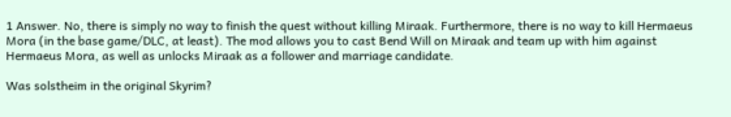1 Answer. No, there is simply no way to finish the quest without killing Miraak. Furthermore, there is no way to kill Hermaeus Mora (in the base game/DLC, at least). The mod allows you to cast Bend Will on Miraak and team up with him against Hermaeus Mora, as well as unlocks Miraak as a follower and marriage candidate.

Was solstheim in the original Skyrim?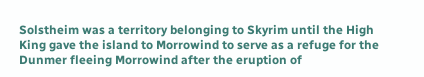Solstheim was a territory belonging to Skyrim until the High King gave the island to Morrowind to serve as a refuge for the Dunmer fleeing Morrowind after the eruption of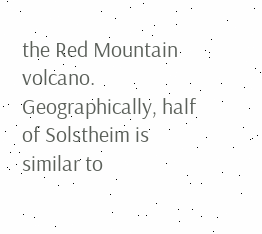the Red Mountain volcano. Geographically, half of Solstheim is similar to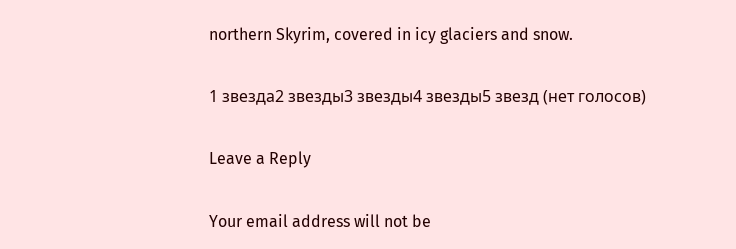northern Skyrim, covered in icy glaciers and snow.

1 звезда2 звезды3 звезды4 звезды5 звезд (нет голосов)

Leave a Reply

Your email address will not be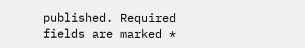published. Required fields are marked *